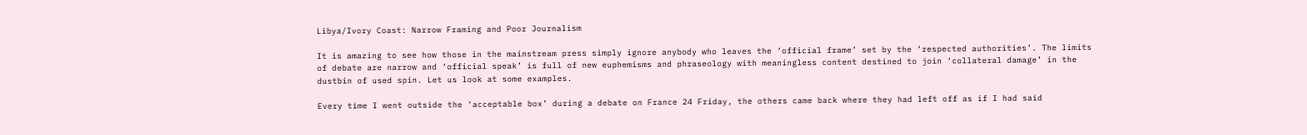Libya/Ivory Coast: Narrow Framing and Poor Journalism

It is amazing to see how those in the mainstream press simply ignore anybody who leaves the ‘official frame’ set by the ‘respected authorities’. The limits of debate are narrow and ‘official speak’ is full of new euphemisms and phraseology with meaningless content destined to join ‘collateral damage’ in the dustbin of used spin. Let us look at some examples.

Every time I went outside the ‘acceptable box’ during a debate on France 24 Friday, the others came back where they had left off as if I had said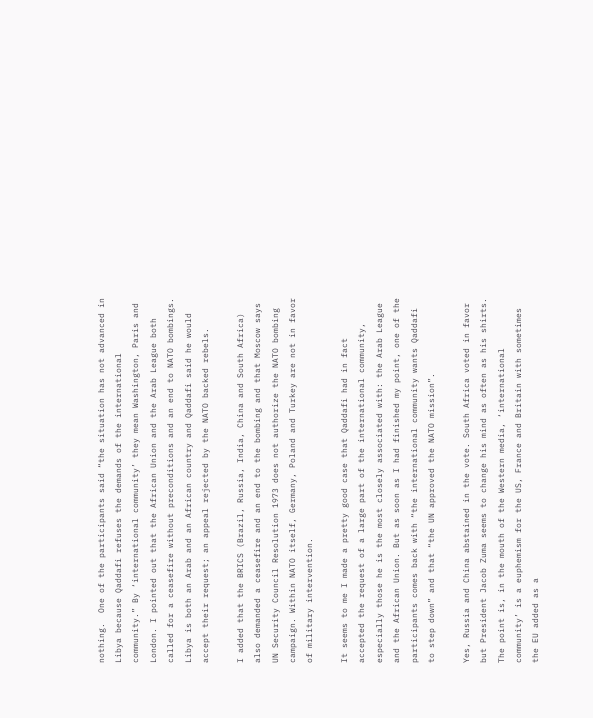nothing.  One of the participants said “the situation has not advanced in Libya because Qaddafi refuses the demands of the international community.” By ‘international community’ they mean Washington, Paris and London. I pointed out that the African Union and the Arab League both called for a ceasefire without preconditions and an end to NATO bombings. Libya is both an Arab and an African country and Qaddafi said he would accept their request; an appeal rejected by the NATO backed rebels.

I added that the BRICS (Brazil, Russia, India, China and South Africa) also demanded a ceasefire and an end to the bombing and that Moscow says UN Security Council Resolution 1973 does not authorize the NATO bombing campaign. Within NATO itself, Germany, Poland and Turkey are not in favor of military intervention.

It seems to me I made a pretty good case that Qaddafi had in fact accepted the request of a large part of the international community, especially those he is the most closely associated with: the Arab League and the African Union. But as soon as I had finished my point, one of the participants comes back with “the international community wants Qaddafi to step down” and that “the UN approved the NATO mission”.

Yes, Russia and China abstained in the vote. South Africa voted in favor but President Jacob Zuma seems to change his mind as often as his shirts. The point is, in the mouth of the Western media, ‘international community’ is a euphemism for the US, France and Britain with sometimes the EU added as a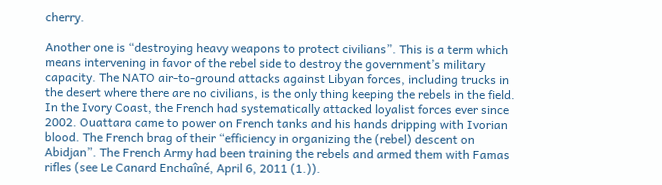cherry.

Another one is “destroying heavy weapons to protect civilians”. This is a term which means intervening in favor of the rebel side to destroy the government’s military capacity. The NATO air-to-ground attacks against Libyan forces, including trucks in the desert where there are no civilians, is the only thing keeping the rebels in the field. In the Ivory Coast, the French had systematically attacked loyalist forces ever since 2002. Ouattara came to power on French tanks and his hands dripping with Ivorian blood. The French brag of their “efficiency in organizing the (rebel) descent on Abidjan”. The French Army had been training the rebels and armed them with Famas rifles (see Le Canard Enchaîné, April 6, 2011 (1.)).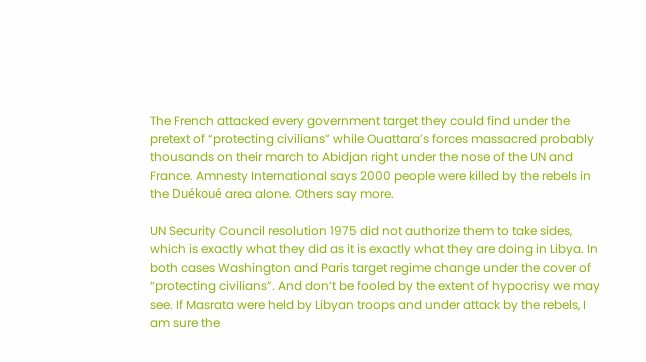The French attacked every government target they could find under the pretext of “protecting civilians” while Ouattara’s forces massacred probably thousands on their march to Abidjan right under the nose of the UN and France. Amnesty International says 2000 people were killed by the rebels in the Duékoué area alone. Others say more.

UN Security Council resolution 1975 did not authorize them to take sides, which is exactly what they did as it is exactly what they are doing in Libya. In both cases Washington and Paris target regime change under the cover of “protecting civilians”. And don’t be fooled by the extent of hypocrisy we may see. If Masrata were held by Libyan troops and under attack by the rebels, I am sure the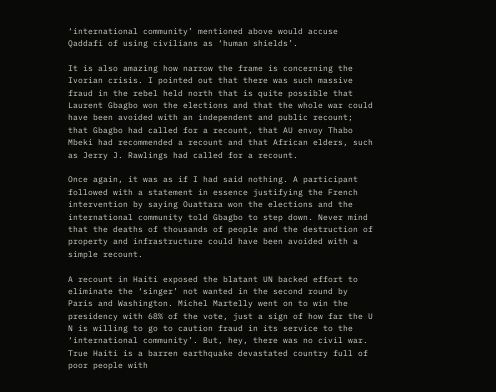‘international community’ mentioned above would accuse Qaddafi of using civilians as ‘human shields’.

It is also amazing how narrow the frame is concerning the Ivorian crisis. I pointed out that there was such massive fraud in the rebel held north that is quite possible that Laurent Gbagbo won the elections and that the whole war could have been avoided with an independent and public recount; that Gbagbo had called for a recount, that AU envoy Thabo Mbeki had recommended a recount and that African elders, such as Jerry J. Rawlings had called for a recount.

Once again, it was as if I had said nothing. A participant followed with a statement in essence justifying the French intervention by saying Ouattara won the elections and the international community told Gbagbo to step down. Never mind that the deaths of thousands of people and the destruction of property and infrastructure could have been avoided with a simple recount.

A recount in Haiti exposed the blatant UN backed effort to eliminate the ‘singer’ not wanted in the second round by Paris and Washington. Michel Martelly went on to win the presidency with 68% of the vote, just a sign of how far the U N is willing to go to caution fraud in its service to the ‘international community’. But, hey, there was no civil war. True Haiti is a barren earthquake devastated country full of poor people with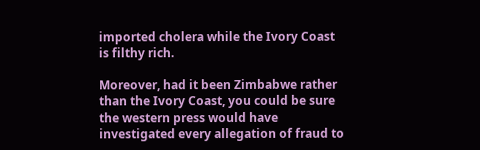imported cholera while the Ivory Coast is filthy rich.

Moreover, had it been Zimbabwe rather than the Ivory Coast, you could be sure the western press would have investigated every allegation of fraud to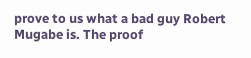prove to us what a bad guy Robert Mugabe is. The proof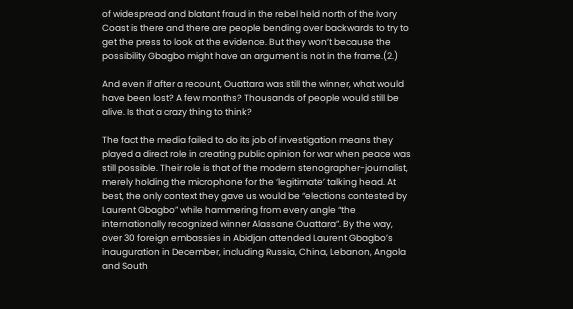of widespread and blatant fraud in the rebel held north of the Ivory Coast is there and there are people bending over backwards to try to get the press to look at the evidence. But they won’t because the possibility Gbagbo might have an argument is not in the frame.(2.)

And even if after a recount, Ouattara was still the winner, what would have been lost? A few months? Thousands of people would still be alive. Is that a crazy thing to think?

The fact the media failed to do its job of investigation means they played a direct role in creating public opinion for war when peace was still possible. Their role is that of the modern stenographer-journalist, merely holding the microphone for the ‘legitimate’ talking head. At best, the only context they gave us would be “elections contested by Laurent Gbagbo” while hammering from every angle “the internationally recognized winner Alassane Ouattara”. By the way, over 30 foreign embassies in Abidjan attended Laurent Gbagbo’s inauguration in December, including Russia, China, Lebanon, Angola and South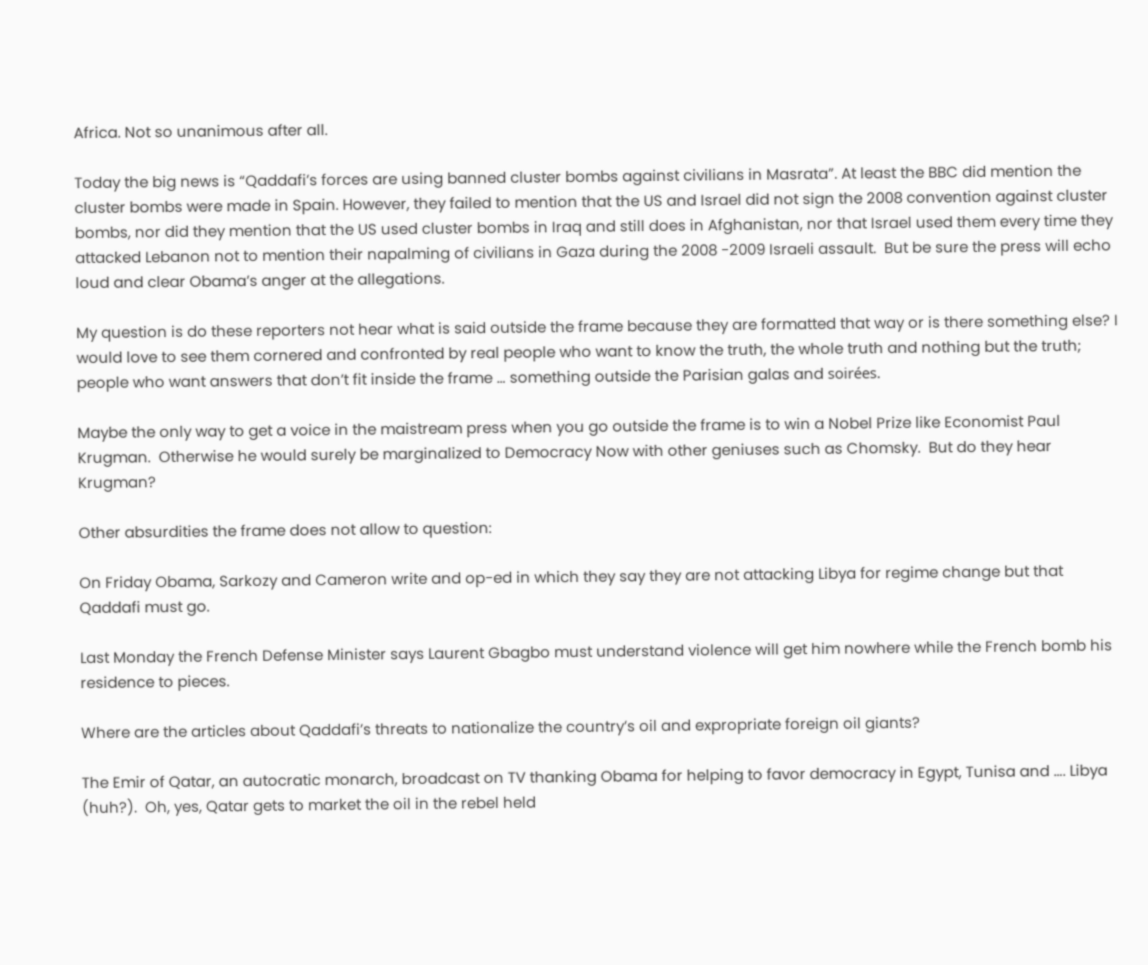Africa. Not so unanimous after all.

Today the big news is “Qaddafi’s forces are using banned cluster bombs against civilians in Masrata”. At least the BBC did mention the cluster bombs were made in Spain. However, they failed to mention that the US and Israel did not sign the 2008 convention against cluster bombs, nor did they mention that the US used cluster bombs in Iraq and still does in Afghanistan, nor that Israel used them every time they attacked Lebanon not to mention their napalming of civilians in Gaza during the 2008 -2009 Israeli assault.  But be sure the press will echo loud and clear Obama’s anger at the allegations.

My question is do these reporters not hear what is said outside the frame because they are formatted that way or is there something else? I would love to see them cornered and confronted by real people who want to know the truth, the whole truth and nothing but the truth; people who want answers that don’t fit inside the frame … something outside the Parisian galas and soirées.

Maybe the only way to get a voice in the maistream press when you go outside the frame is to win a Nobel Prize like Economist Paul Krugman.  Otherwise he would surely be marginalized to Democracy Now with other geniuses such as Chomsky.  But do they hear Krugman?

Other absurdities the frame does not allow to question:

On Friday Obama, Sarkozy and Cameron write and op-ed in which they say they are not attacking Libya for regime change but that Qaddafi must go.

Last Monday the French Defense Minister says Laurent Gbagbo must understand violence will get him nowhere while the French bomb his residence to pieces.

Where are the articles about Qaddafi’s threats to nationalize the country’s oil and expropriate foreign oil giants?

The Emir of Qatar, an autocratic monarch, broadcast on TV thanking Obama for helping to favor democracy in Egypt, Tunisa and …. Libya (huh?).  Oh, yes, Qatar gets to market the oil in the rebel held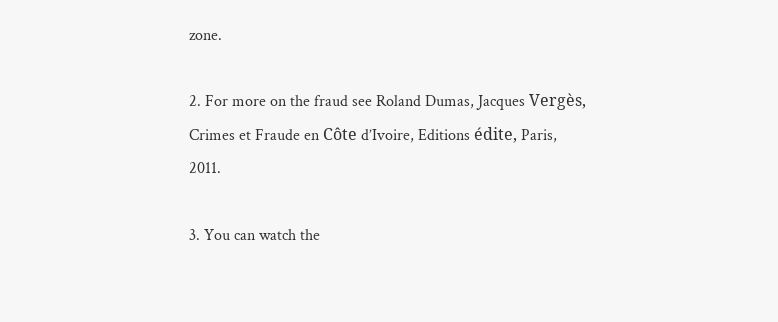zone.

2. For more on the fraud see Roland Dumas, Jacques Vergès, Crimes et Fraude en Côte d’Ivoire, Editions édite, Paris, 2011.

3. You can watch the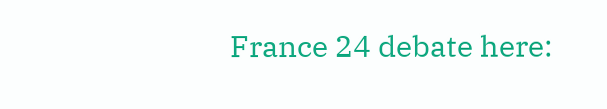France 24 debate here: